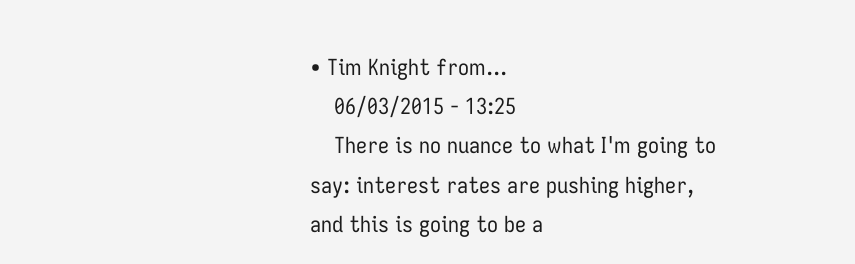• Tim Knight from...
    06/03/2015 - 13:25
    There is no nuance to what I'm going to say: interest rates are pushing higher, and this is going to be a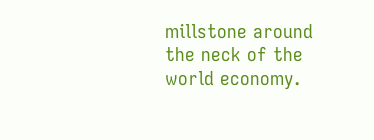millstone around the neck of the world economy.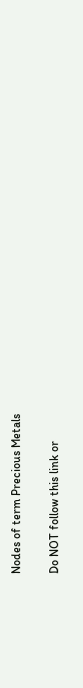Nodes of term Precious Metals

Do NOT follow this link or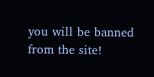you will be banned from the site!